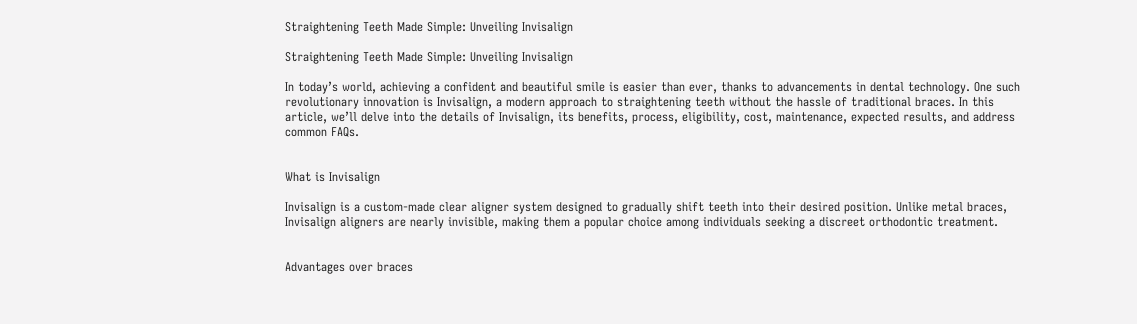Straightening Teeth Made Simple: Unveiling Invisalign

Straightening Teeth Made Simple: Unveiling Invisalign

In today’s world, achieving a confident and beautiful smile is easier than ever, thanks to advancements in dental technology. One such revolutionary innovation is Invisalign, a modern approach to straightening teeth without the hassle of traditional braces. In this article, we’ll delve into the details of Invisalign, its benefits, process, eligibility, cost, maintenance, expected results, and address common FAQs.


What is Invisalign

Invisalign is a custom-made clear aligner system designed to gradually shift teeth into their desired position. Unlike metal braces, Invisalign aligners are nearly invisible, making them a popular choice among individuals seeking a discreet orthodontic treatment.


Advantages over braces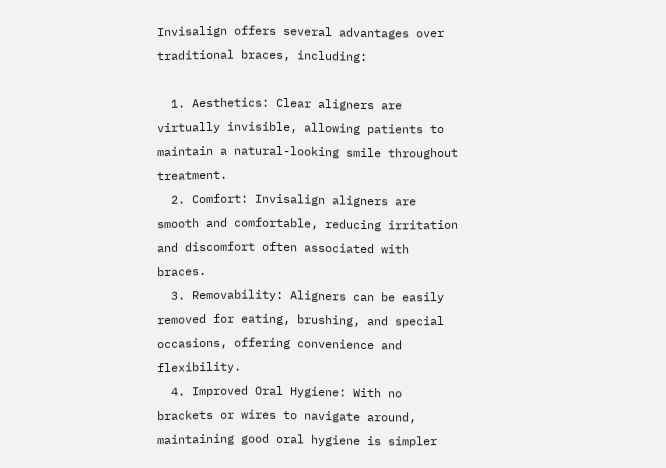Invisalign offers several advantages over traditional braces, including:

  1. Aesthetics: Clear aligners are virtually invisible, allowing patients to maintain a natural-looking smile throughout treatment.
  2. Comfort: Invisalign aligners are smooth and comfortable, reducing irritation and discomfort often associated with braces.
  3. Removability: Aligners can be easily removed for eating, brushing, and special occasions, offering convenience and flexibility.
  4. Improved Oral Hygiene: With no brackets or wires to navigate around, maintaining good oral hygiene is simpler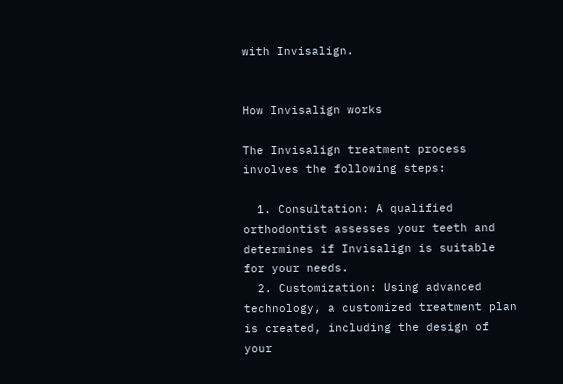with Invisalign.


How Invisalign works

The Invisalign treatment process involves the following steps:

  1. Consultation: A qualified orthodontist assesses your teeth and determines if Invisalign is suitable for your needs.
  2. Customization: Using advanced technology, a customized treatment plan is created, including the design of your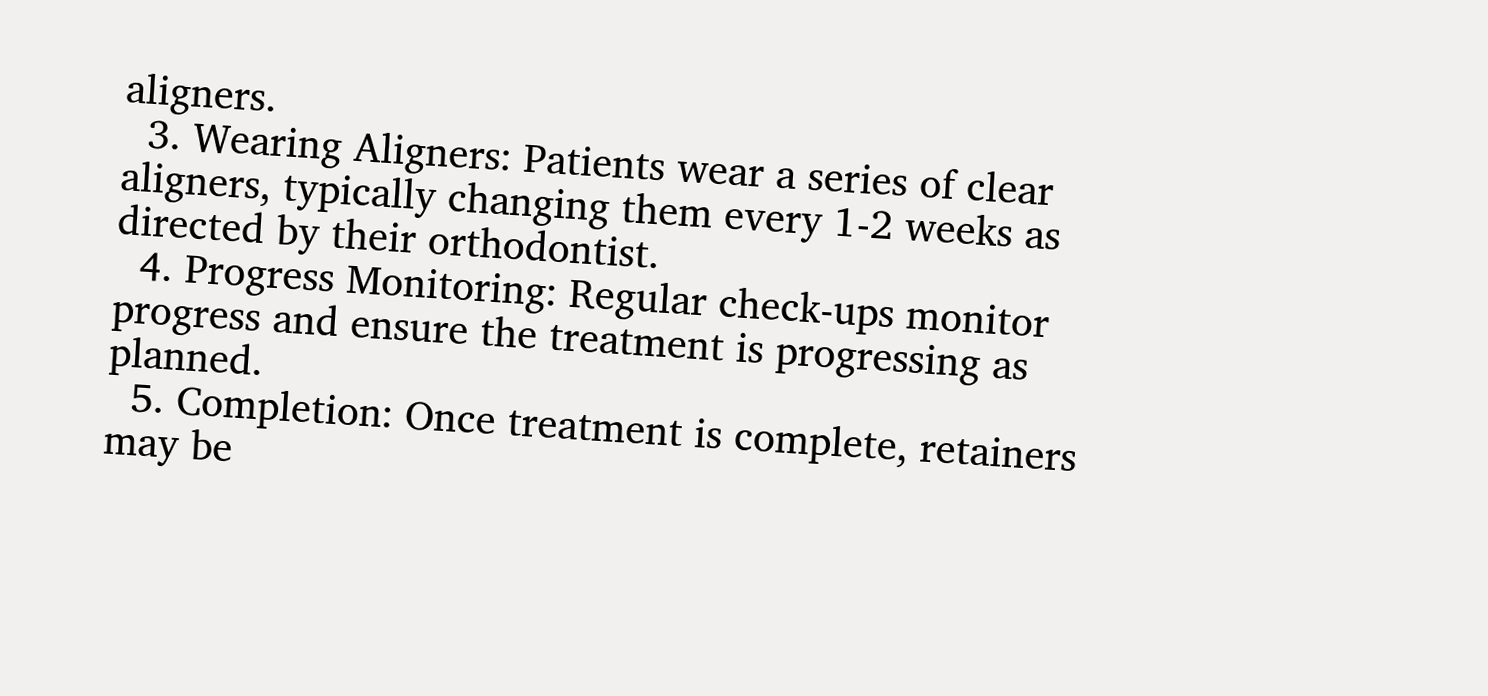aligners.
  3. Wearing Aligners: Patients wear a series of clear aligners, typically changing them every 1-2 weeks as directed by their orthodontist.
  4. Progress Monitoring: Regular check-ups monitor progress and ensure the treatment is progressing as planned.
  5. Completion: Once treatment is complete, retainers may be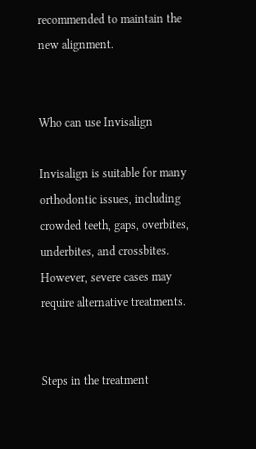recommended to maintain the new alignment.


Who can use Invisalign

Invisalign is suitable for many orthodontic issues, including crowded teeth, gaps, overbites, underbites, and crossbites. However, severe cases may require alternative treatments.


Steps in the treatment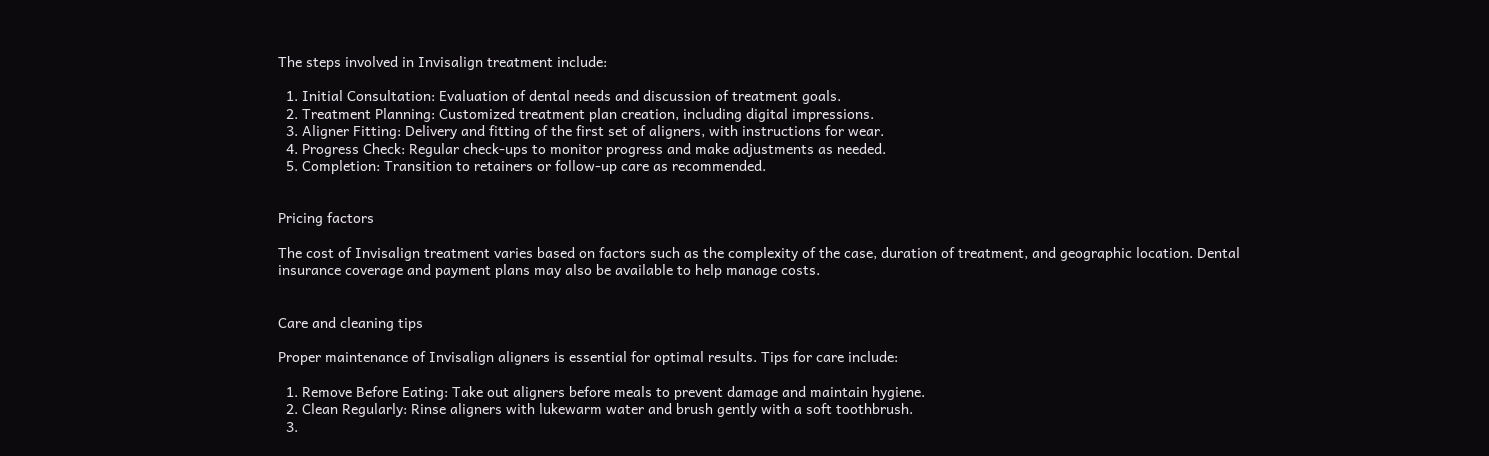The steps involved in Invisalign treatment include:

  1. Initial Consultation: Evaluation of dental needs and discussion of treatment goals.
  2. Treatment Planning: Customized treatment plan creation, including digital impressions.
  3. Aligner Fitting: Delivery and fitting of the first set of aligners, with instructions for wear.
  4. Progress Check: Regular check-ups to monitor progress and make adjustments as needed.
  5. Completion: Transition to retainers or follow-up care as recommended.


Pricing factors

The cost of Invisalign treatment varies based on factors such as the complexity of the case, duration of treatment, and geographic location. Dental insurance coverage and payment plans may also be available to help manage costs.


Care and cleaning tips

Proper maintenance of Invisalign aligners is essential for optimal results. Tips for care include:

  1. Remove Before Eating: Take out aligners before meals to prevent damage and maintain hygiene.
  2. Clean Regularly: Rinse aligners with lukewarm water and brush gently with a soft toothbrush.
  3.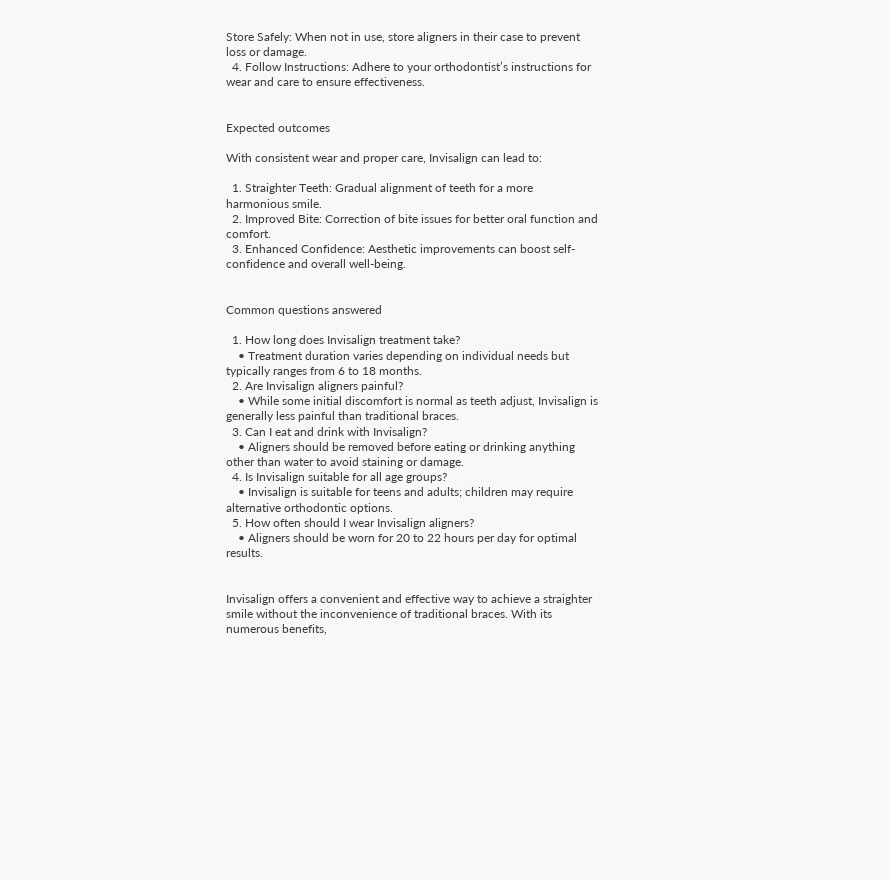Store Safely: When not in use, store aligners in their case to prevent loss or damage.
  4. Follow Instructions: Adhere to your orthodontist’s instructions for wear and care to ensure effectiveness.


Expected outcomes

With consistent wear and proper care, Invisalign can lead to:

  1. Straighter Teeth: Gradual alignment of teeth for a more harmonious smile.
  2. Improved Bite: Correction of bite issues for better oral function and comfort.
  3. Enhanced Confidence: Aesthetic improvements can boost self-confidence and overall well-being.


Common questions answered

  1. How long does Invisalign treatment take?
    • Treatment duration varies depending on individual needs but typically ranges from 6 to 18 months.
  2. Are Invisalign aligners painful?
    • While some initial discomfort is normal as teeth adjust, Invisalign is generally less painful than traditional braces.
  3. Can I eat and drink with Invisalign?
    • Aligners should be removed before eating or drinking anything other than water to avoid staining or damage.
  4. Is Invisalign suitable for all age groups?
    • Invisalign is suitable for teens and adults; children may require alternative orthodontic options.
  5. How often should I wear Invisalign aligners?
    • Aligners should be worn for 20 to 22 hours per day for optimal results.


Invisalign offers a convenient and effective way to achieve a straighter smile without the inconvenience of traditional braces. With its numerous benefits,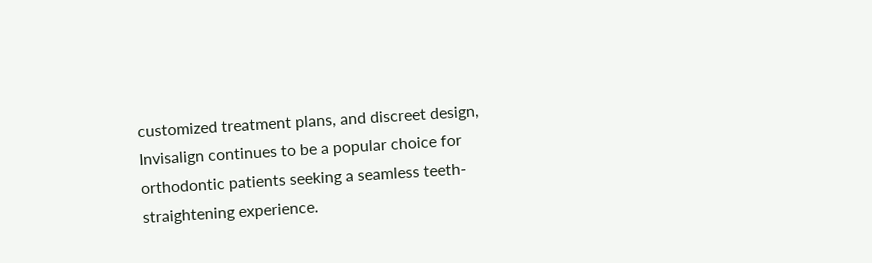customized treatment plans, and discreet design, Invisalign continues to be a popular choice for orthodontic patients seeking a seamless teeth-straightening experience.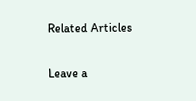Related Articles

Leave a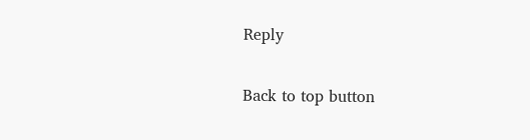Reply

Back to top button